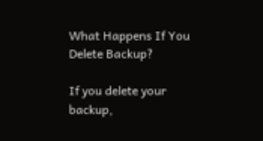What Happens If You Delete Backup?

If you delete your backup,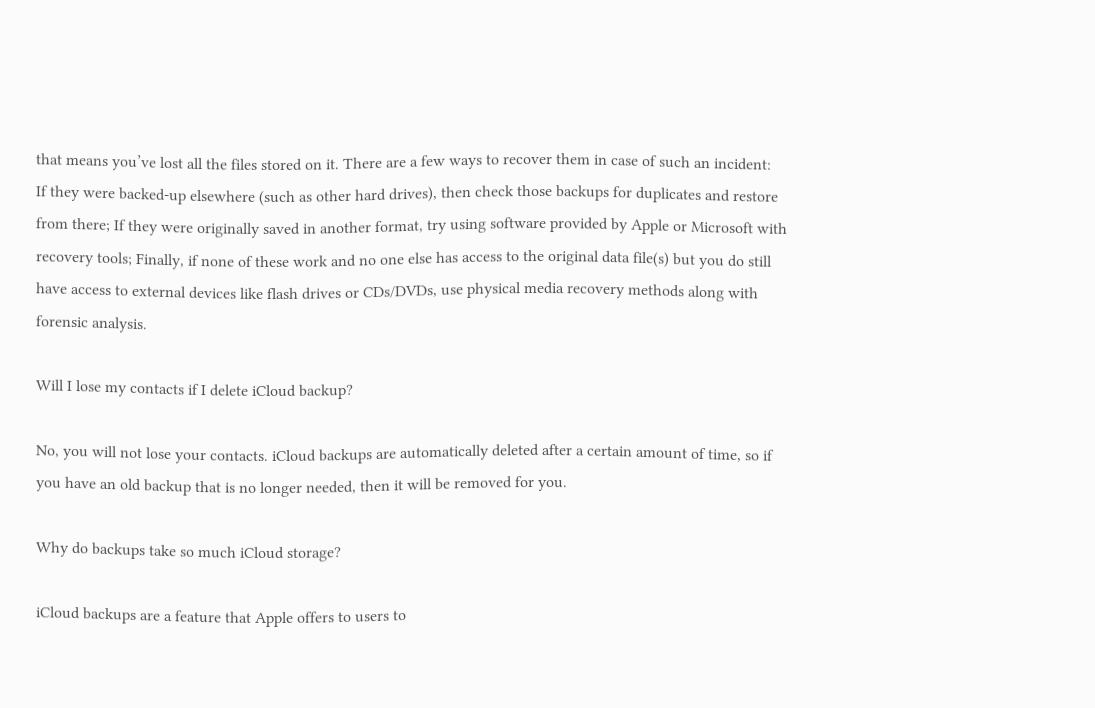that means you’ve lost all the files stored on it. There are a few ways to recover them in case of such an incident:
If they were backed-up elsewhere (such as other hard drives), then check those backups for duplicates and restore from there; If they were originally saved in another format, try using software provided by Apple or Microsoft with recovery tools; Finally, if none of these work and no one else has access to the original data file(s) but you do still have access to external devices like flash drives or CDs/DVDs, use physical media recovery methods along with forensic analysis.

Will I lose my contacts if I delete iCloud backup?

No, you will not lose your contacts. iCloud backups are automatically deleted after a certain amount of time, so if you have an old backup that is no longer needed, then it will be removed for you.

Why do backups take so much iCloud storage?

iCloud backups are a feature that Apple offers to users to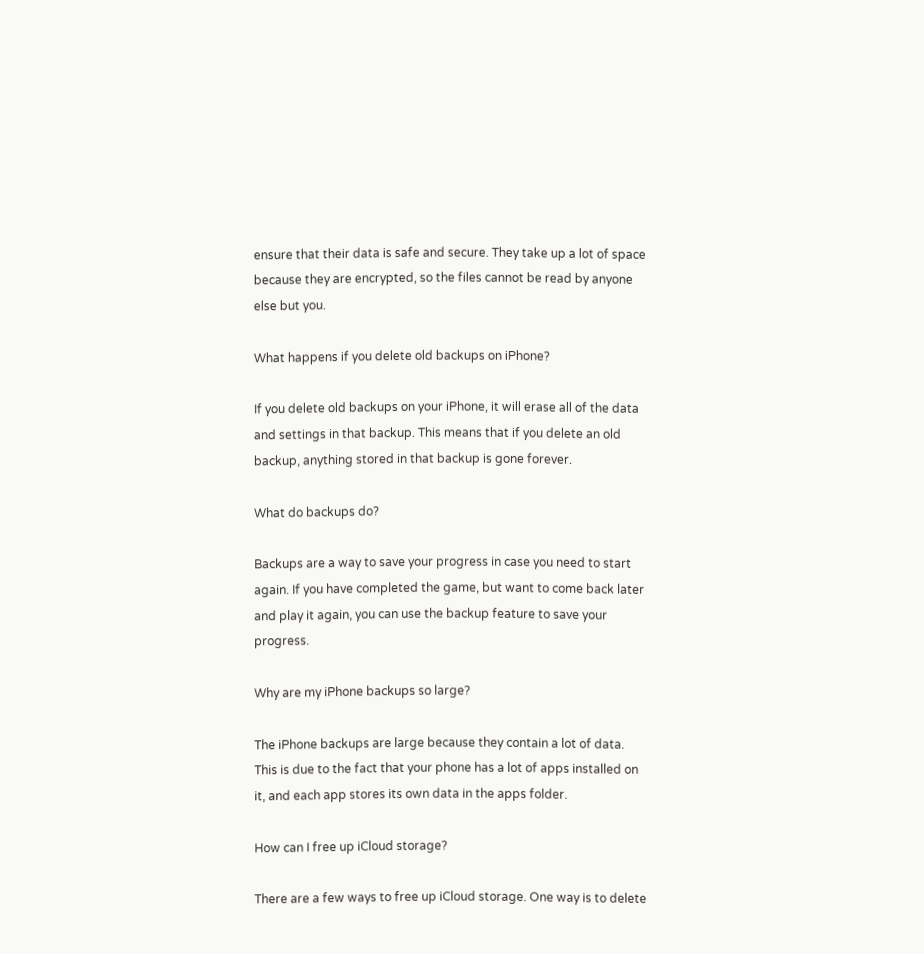ensure that their data is safe and secure. They take up a lot of space because they are encrypted, so the files cannot be read by anyone else but you.

What happens if you delete old backups on iPhone?

If you delete old backups on your iPhone, it will erase all of the data and settings in that backup. This means that if you delete an old backup, anything stored in that backup is gone forever.

What do backups do?

Backups are a way to save your progress in case you need to start again. If you have completed the game, but want to come back later and play it again, you can use the backup feature to save your progress.

Why are my iPhone backups so large?

The iPhone backups are large because they contain a lot of data. This is due to the fact that your phone has a lot of apps installed on it, and each app stores its own data in the apps folder.

How can I free up iCloud storage?

There are a few ways to free up iCloud storage. One way is to delete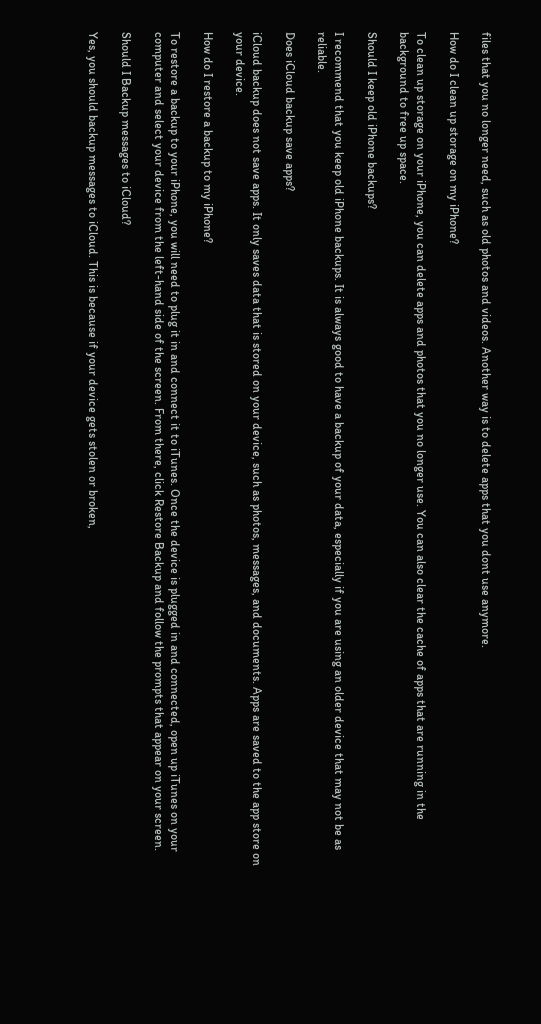files that you no longer need, such as old photos and videos. Another way is to delete apps that you dont use anymore.

How do I clean up storage on my iPhone?

To clean up storage on your iPhone, you can delete apps and photos that you no longer use. You can also clear the cache of apps that are running in the background to free up space.

Should I keep old iPhone backups?

I recommend that you keep old iPhone backups. It is always good to have a backup of your data, especially if you are using an older device that may not be as reliable.

Does iCloud backup save apps?

iCloud backup does not save apps. It only saves data that is stored on your device, such as photos, messages, and documents. Apps are saved to the app store on your device.

How do I restore a backup to my iPhone?

To restore a backup to your iPhone, you will need to plug it in and connect it to iTunes. Once the device is plugged in and connected, open up iTunes on your computer and select your device from the left-hand side of the screen. From there, click Restore Backup and follow the prompts that appear on your screen.

Should I Backup messages to iCloud?

Yes, you should backup messages to iCloud. This is because if your device gets stolen or broken,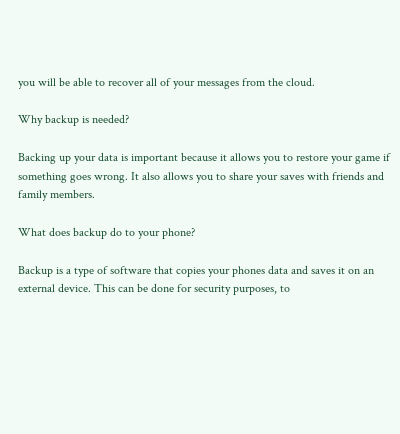you will be able to recover all of your messages from the cloud.

Why backup is needed?

Backing up your data is important because it allows you to restore your game if something goes wrong. It also allows you to share your saves with friends and family members.

What does backup do to your phone?

Backup is a type of software that copies your phones data and saves it on an external device. This can be done for security purposes, to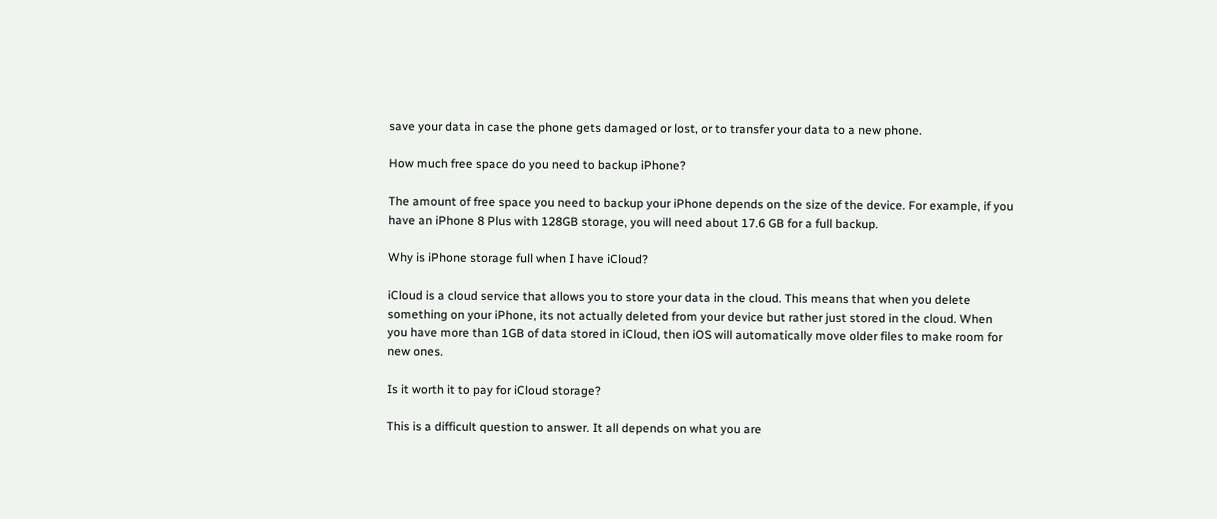save your data in case the phone gets damaged or lost, or to transfer your data to a new phone.

How much free space do you need to backup iPhone?

The amount of free space you need to backup your iPhone depends on the size of the device. For example, if you have an iPhone 8 Plus with 128GB storage, you will need about 17.6 GB for a full backup.

Why is iPhone storage full when I have iCloud?

iCloud is a cloud service that allows you to store your data in the cloud. This means that when you delete something on your iPhone, its not actually deleted from your device but rather just stored in the cloud. When you have more than 1GB of data stored in iCloud, then iOS will automatically move older files to make room for new ones.

Is it worth it to pay for iCloud storage?

This is a difficult question to answer. It all depends on what you are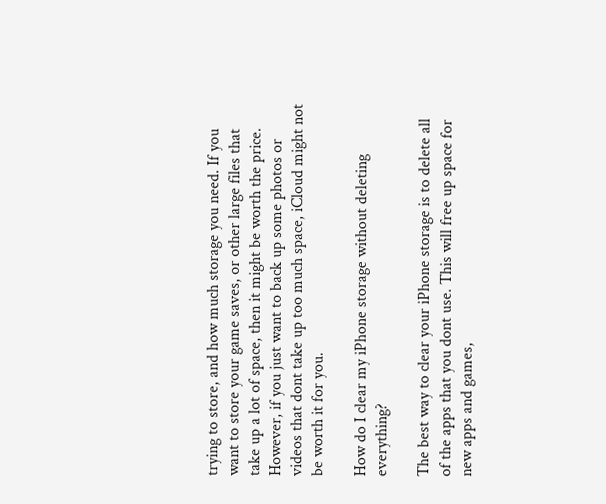trying to store, and how much storage you need. If you want to store your game saves, or other large files that take up a lot of space, then it might be worth the price. However, if you just want to back up some photos or videos that dont take up too much space, iCloud might not be worth it for you.

How do I clear my iPhone storage without deleting everything?

The best way to clear your iPhone storage is to delete all of the apps that you dont use. This will free up space for new apps and games,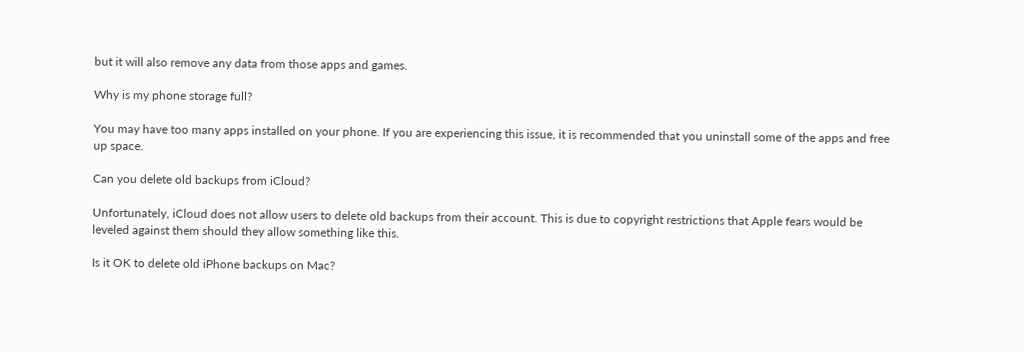but it will also remove any data from those apps and games.

Why is my phone storage full?

You may have too many apps installed on your phone. If you are experiencing this issue, it is recommended that you uninstall some of the apps and free up space.

Can you delete old backups from iCloud?

Unfortunately, iCloud does not allow users to delete old backups from their account. This is due to copyright restrictions that Apple fears would be leveled against them should they allow something like this.

Is it OK to delete old iPhone backups on Mac?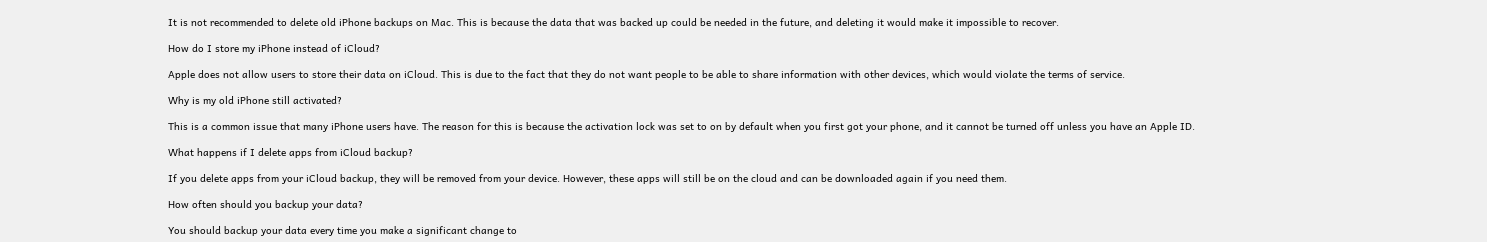It is not recommended to delete old iPhone backups on Mac. This is because the data that was backed up could be needed in the future, and deleting it would make it impossible to recover.

How do I store my iPhone instead of iCloud?

Apple does not allow users to store their data on iCloud. This is due to the fact that they do not want people to be able to share information with other devices, which would violate the terms of service.

Why is my old iPhone still activated?

This is a common issue that many iPhone users have. The reason for this is because the activation lock was set to on by default when you first got your phone, and it cannot be turned off unless you have an Apple ID.

What happens if I delete apps from iCloud backup?

If you delete apps from your iCloud backup, they will be removed from your device. However, these apps will still be on the cloud and can be downloaded again if you need them.

How often should you backup your data?

You should backup your data every time you make a significant change to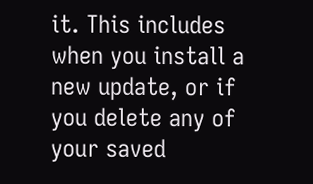it. This includes when you install a new update, or if you delete any of your saved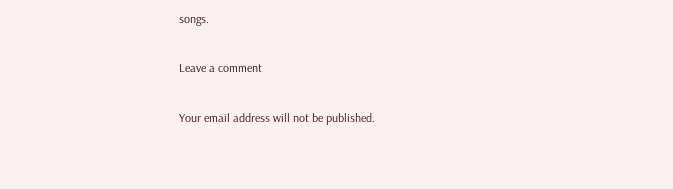songs.

Leave a comment

Your email address will not be published.